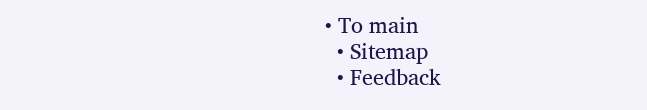• To main
  • Sitemap
  • Feedback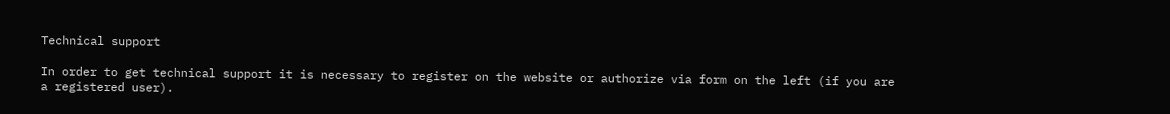Technical support

In order to get technical support it is necessary to register on the website or authorize via form on the left (if you are a registered user).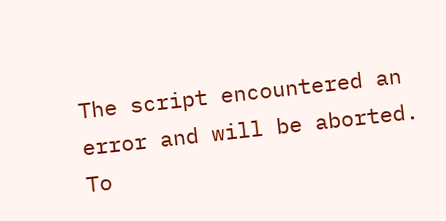The script encountered an error and will be aborted. To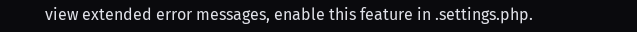view extended error messages, enable this feature in .settings.php.